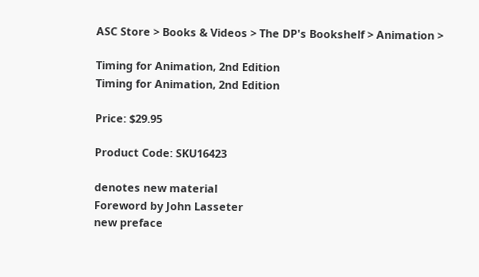ASC Store > Books & Videos > The DP's Bookshelf > Animation >

Timing for Animation, 2nd Edition
Timing for Animation, 2nd Edition

Price: $29.95

Product Code: SKU16423

denotes new material
Foreword by John Lasseter
new preface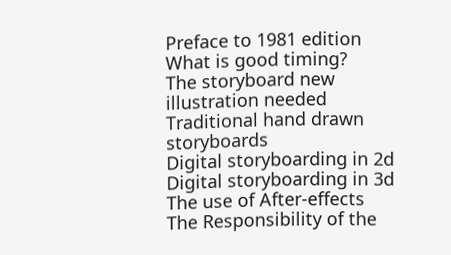Preface to 1981 edition
What is good timing?
The storyboard new illustration needed
Traditional hand drawn storyboards
Digital storyboarding in 2d
Digital storyboarding in 3d
The use of After-effects
The Responsibility of the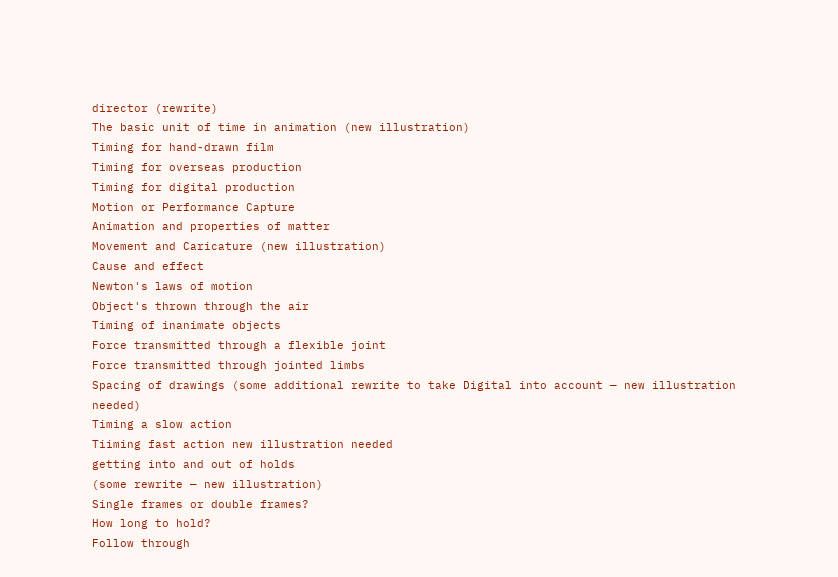director (rewrite)
The basic unit of time in animation (new illustration)
Timing for hand-drawn film
Timing for overseas production
Timing for digital production
Motion or Performance Capture
Animation and properties of matter
Movement and Caricature (new illustration)
Cause and effect
Newton's laws of motion
Object's thrown through the air
Timing of inanimate objects
Force transmitted through a flexible joint
Force transmitted through jointed limbs
Spacing of drawings (some additional rewrite to take Digital into account — new illustration needed)
Timing a slow action
Tiiming fast action new illustration needed
getting into and out of holds
(some rewrite — new illustration)
Single frames or double frames?
How long to hold?
Follow through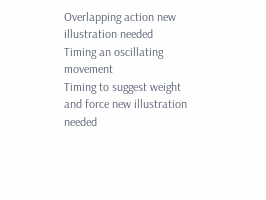Overlapping action new illustration needed
Timing an oscillating movement
Timing to suggest weight and force new illustration needed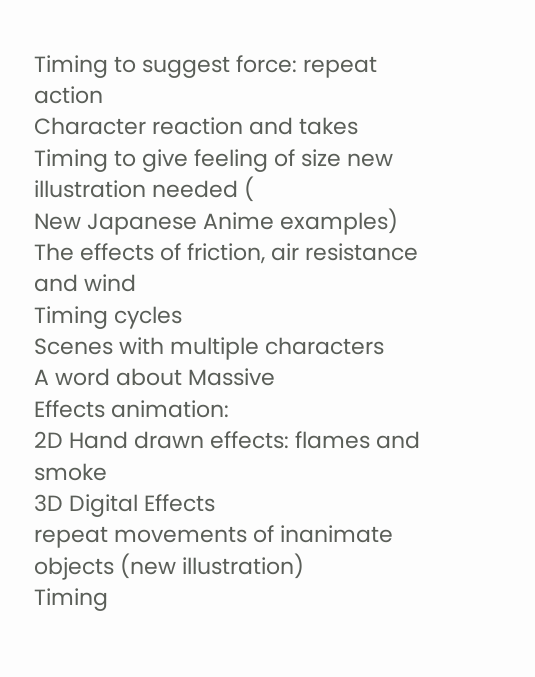Timing to suggest force: repeat action
Character reaction and takes
Timing to give feeling of size new illustration needed (
New Japanese Anime examples)
The effects of friction, air resistance and wind
Timing cycles
Scenes with multiple characters
A word about Massive
Effects animation:
2D Hand drawn effects: flames and smoke
3D Digital Effects
repeat movements of inanimate objects (new illustration)
Timing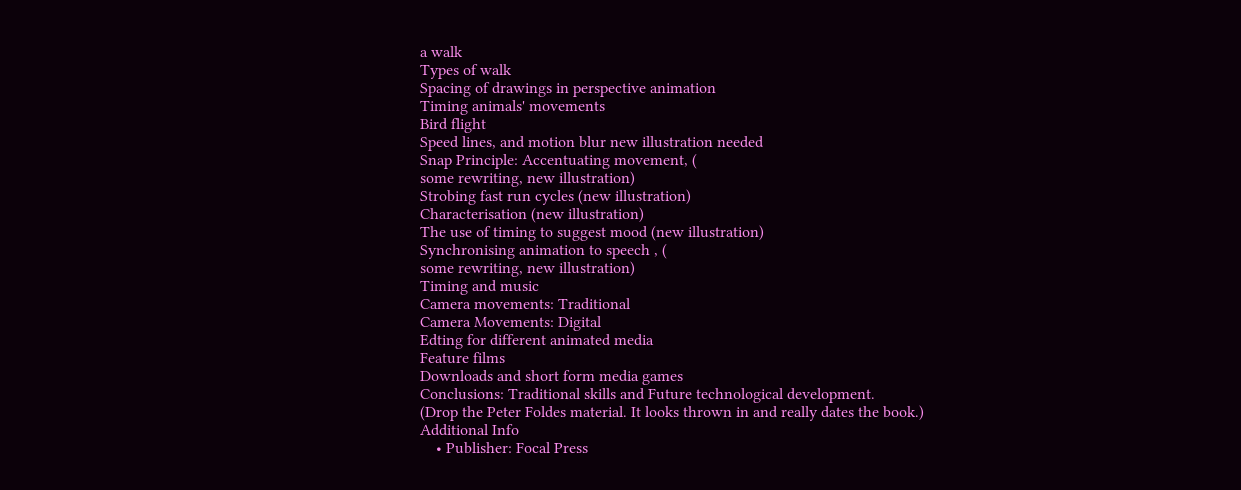a walk
Types of walk
Spacing of drawings in perspective animation
Timing animals' movements
Bird flight
Speed lines, and motion blur new illustration needed
Snap Principle: Accentuating movement, (
some rewriting, new illustration)
Strobing fast run cycles (new illustration)
Characterisation (new illustration)
The use of timing to suggest mood (new illustration)
Synchronising animation to speech , (
some rewriting, new illustration)
Timing and music
Camera movements: Traditional
Camera Movements: Digital
Edting for different animated media
Feature films
Downloads and short form media games
Conclusions: Traditional skills and Future technological development.
(Drop the Peter Foldes material. It looks thrown in and really dates the book.)
Additional Info
    • Publisher: Focal Press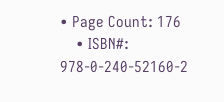• Page Count: 176
    • ISBN#: 978-0-240-52160-2